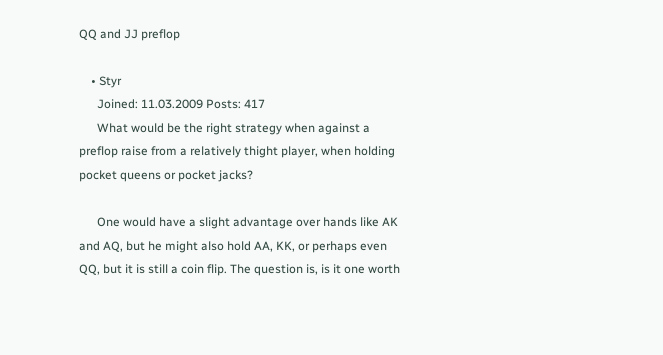QQ and JJ preflop

    • Styr
      Joined: 11.03.2009 Posts: 417
      What would be the right strategy when against a preflop raise from a relatively thight player, when holding pocket queens or pocket jacks?

      One would have a slight advantage over hands like AK and AQ, but he might also hold AA, KK, or perhaps even QQ, but it is still a coin flip. The question is, is it one worth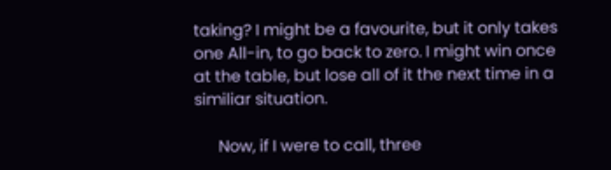taking? I might be a favourite, but it only takes one All-in, to go back to zero. I might win once at the table, but lose all of it the next time in a similiar situation.

      Now, if I were to call, three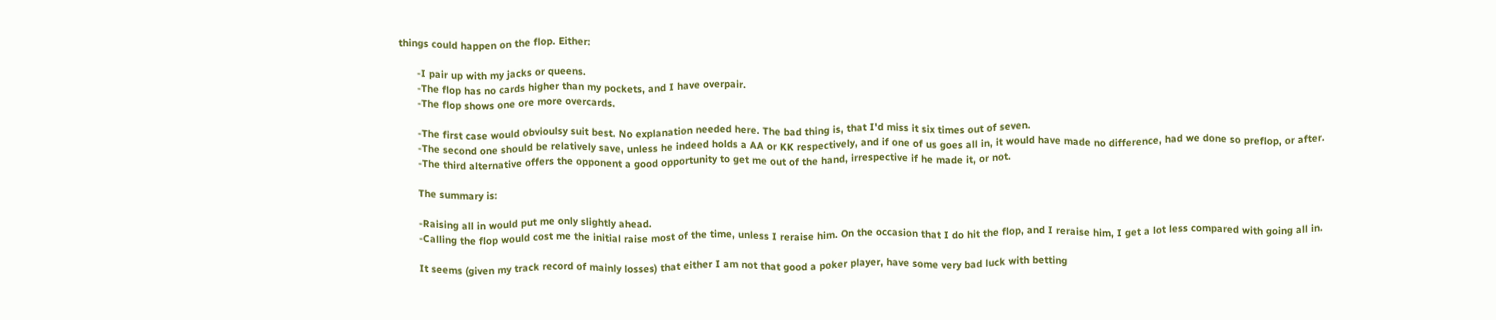things could happen on the flop. Either:

      -I pair up with my jacks or queens.
      -The flop has no cards higher than my pockets, and I have overpair.
      -The flop shows one ore more overcards.

      -The first case would obvioulsy suit best. No explanation needed here. The bad thing is, that I'd miss it six times out of seven.
      -The second one should be relatively save, unless he indeed holds a AA or KK respectively, and if one of us goes all in, it would have made no difference, had we done so preflop, or after.
      -The third alternative offers the opponent a good opportunity to get me out of the hand, irrespective if he made it, or not.

      The summary is:

      -Raising all in would put me only slightly ahead.
      -Calling the flop would cost me the initial raise most of the time, unless I reraise him. On the occasion that I do hit the flop, and I reraise him, I get a lot less compared with going all in.

      It seems (given my track record of mainly losses) that either I am not that good a poker player, have some very bad luck with betting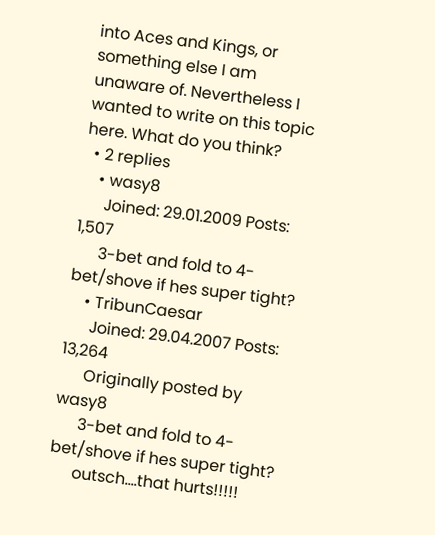into Aces and Kings, or something else I am unaware of. Nevertheless I wanted to write on this topic here. What do you think?
  • 2 replies
    • wasy8
      Joined: 29.01.2009 Posts: 1,507
      3-bet and fold to 4-bet/shove if hes super tight?
    • TribunCaesar
      Joined: 29.04.2007 Posts: 13,264
      Originally posted by wasy8
      3-bet and fold to 4-bet/shove if hes super tight?
      outsch....that hurts!!!!!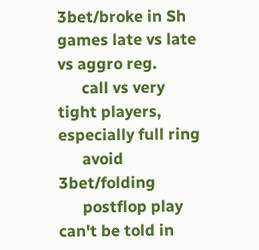3bet/broke in Sh games late vs late vs aggro reg.
      call vs very tight players, especially full ring
      avoid 3bet/folding
      postflop play can't be told in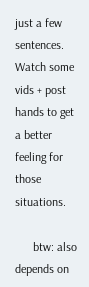just a few sentences. Watch some vids + post hands to get a better feeling for those situations.

      btw: also depends on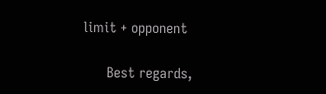limit + opponent

      Best regards,